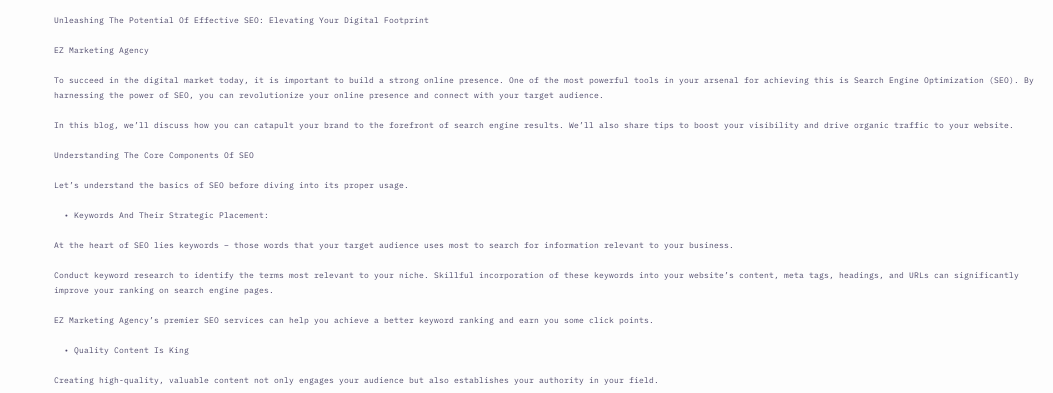Unleashing The Potential Of Effective SEO: Elevating Your Digital Footprint

EZ Marketing Agency

To succeed in the digital market today, it is important to build a strong online presence. One of the most powerful tools in your arsenal for achieving this is Search Engine Optimization (SEO). By harnessing the power of SEO, you can revolutionize your online presence and connect with your target audience.

In this blog, we’ll discuss how you can catapult your brand to the forefront of search engine results. We’ll also share tips to boost your visibility and drive organic traffic to your website.

Understanding The Core Components Of SEO

Let’s understand the basics of SEO before diving into its proper usage.

  • Keywords And Their Strategic Placement:

At the heart of SEO lies keywords – those words that your target audience uses most to search for information relevant to your business.

Conduct keyword research to identify the terms most relevant to your niche. Skillful incorporation of these keywords into your website’s content, meta tags, headings, and URLs can significantly improve your ranking on search engine pages.

EZ Marketing Agency’s premier SEO services can help you achieve a better keyword ranking and earn you some click points.

  • Quality Content Is King

Creating high-quality, valuable content not only engages your audience but also establishes your authority in your field.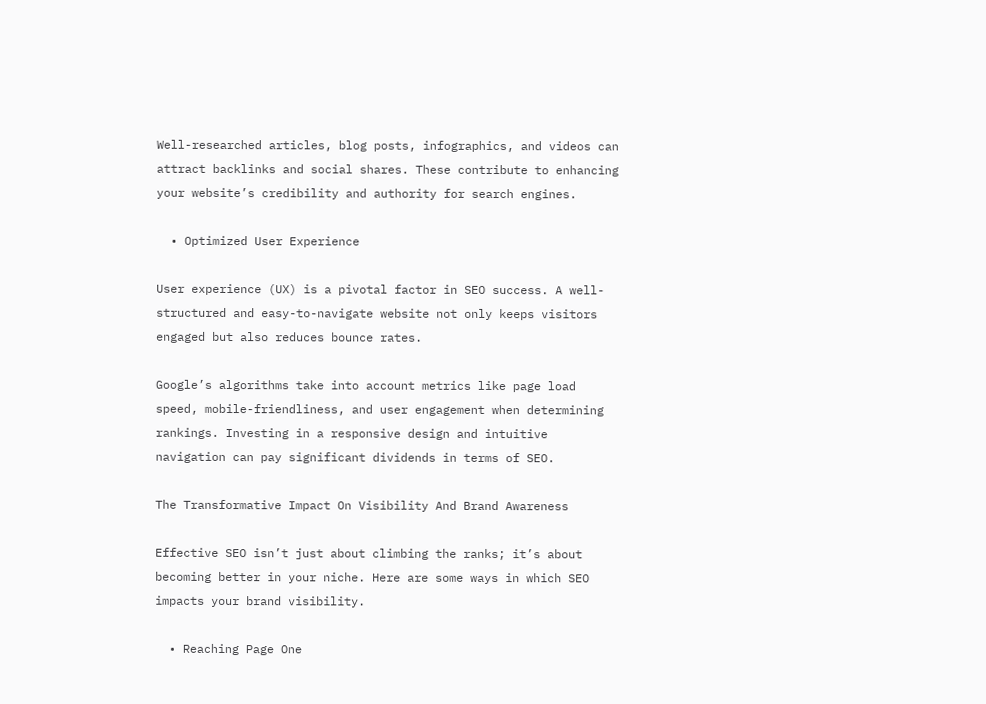Well-researched articles, blog posts, infographics, and videos can attract backlinks and social shares. These contribute to enhancing your website’s credibility and authority for search engines.

  • Optimized User Experience

User experience (UX) is a pivotal factor in SEO success. A well-structured and easy-to-navigate website not only keeps visitors engaged but also reduces bounce rates.

Google’s algorithms take into account metrics like page load speed, mobile-friendliness, and user engagement when determining rankings. Investing in a responsive design and intuitive navigation can pay significant dividends in terms of SEO.

The Transformative Impact On Visibility And Brand Awareness

Effective SEO isn’t just about climbing the ranks; it’s about becoming better in your niche. Here are some ways in which SEO impacts your brand visibility.

  • Reaching Page One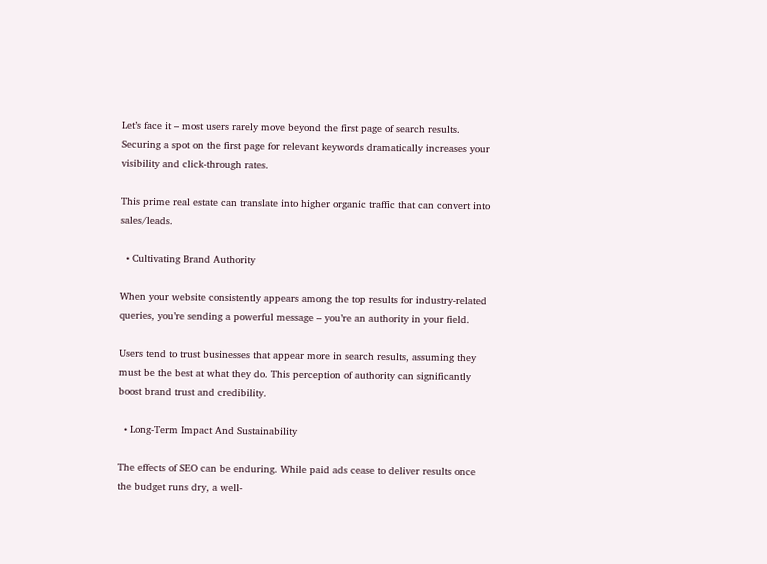Let’s face it – most users rarely move beyond the first page of search results. Securing a spot on the first page for relevant keywords dramatically increases your visibility and click-through rates.

This prime real estate can translate into higher organic traffic that can convert into sales/leads.

  • Cultivating Brand Authority

When your website consistently appears among the top results for industry-related queries, you’re sending a powerful message – you’re an authority in your field.

Users tend to trust businesses that appear more in search results, assuming they must be the best at what they do. This perception of authority can significantly boost brand trust and credibility.

  • Long-Term Impact And Sustainability

The effects of SEO can be enduring. While paid ads cease to deliver results once the budget runs dry, a well-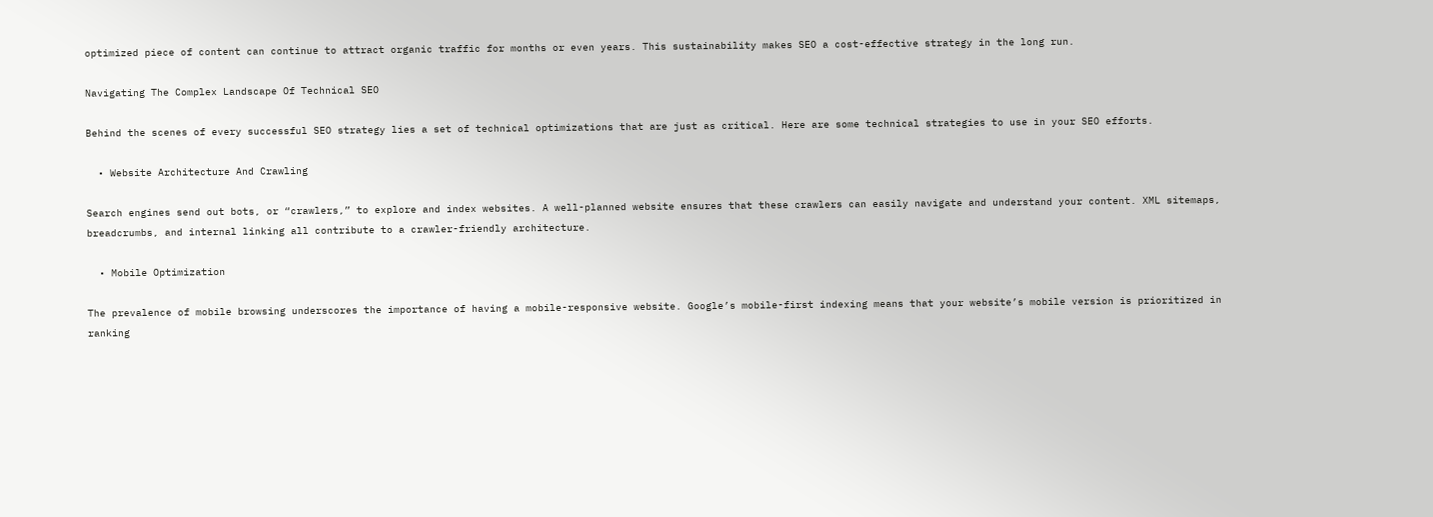optimized piece of content can continue to attract organic traffic for months or even years. This sustainability makes SEO a cost-effective strategy in the long run.

Navigating The Complex Landscape Of Technical SEO

Behind the scenes of every successful SEO strategy lies a set of technical optimizations that are just as critical. Here are some technical strategies to use in your SEO efforts.

  • Website Architecture And Crawling

Search engines send out bots, or “crawlers,” to explore and index websites. A well-planned website ensures that these crawlers can easily navigate and understand your content. XML sitemaps, breadcrumbs, and internal linking all contribute to a crawler-friendly architecture.

  • Mobile Optimization

The prevalence of mobile browsing underscores the importance of having a mobile-responsive website. Google’s mobile-first indexing means that your website’s mobile version is prioritized in ranking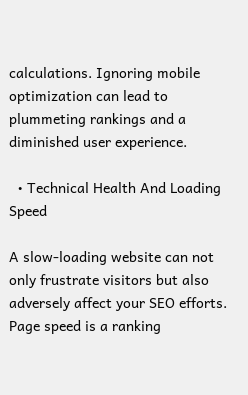calculations. Ignoring mobile optimization can lead to plummeting rankings and a diminished user experience.

  • Technical Health And Loading Speed

A slow-loading website can not only frustrate visitors but also adversely affect your SEO efforts. Page speed is a ranking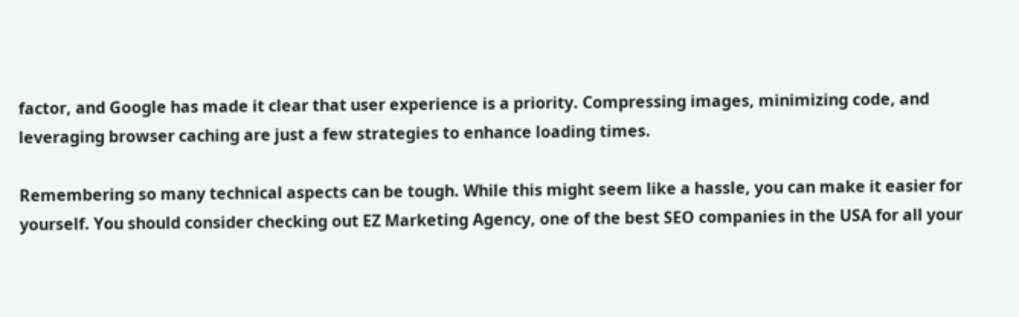factor, and Google has made it clear that user experience is a priority. Compressing images, minimizing code, and leveraging browser caching are just a few strategies to enhance loading times.

Remembering so many technical aspects can be tough. While this might seem like a hassle, you can make it easier for yourself. You should consider checking out EZ Marketing Agency, one of the best SEO companies in the USA for all your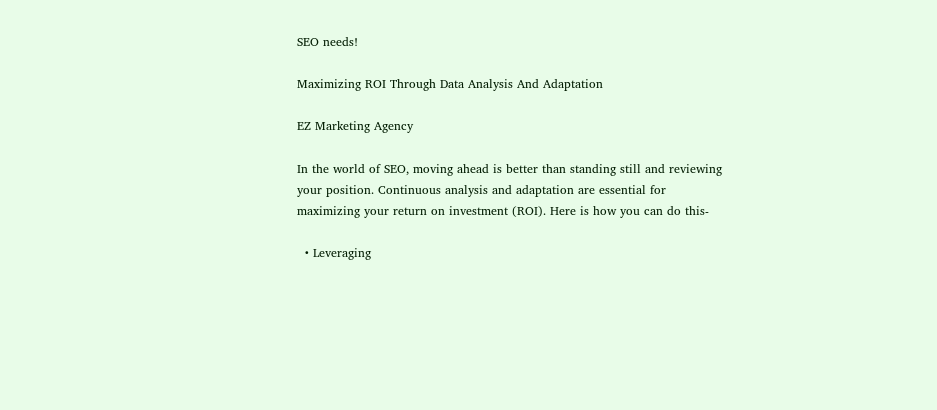SEO needs!

Maximizing ROI Through Data Analysis And Adaptation

EZ Marketing Agency

In the world of SEO, moving ahead is better than standing still and reviewing your position. Continuous analysis and adaptation are essential for maximizing your return on investment (ROI). Here is how you can do this-

  • Leveraging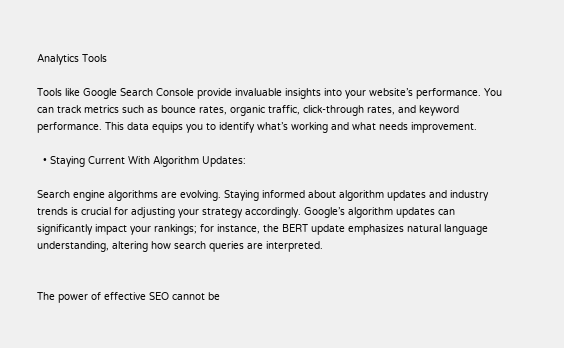Analytics Tools

Tools like Google Search Console provide invaluable insights into your website’s performance. You can track metrics such as bounce rates, organic traffic, click-through rates, and keyword performance. This data equips you to identify what’s working and what needs improvement.

  • Staying Current With Algorithm Updates:

Search engine algorithms are evolving. Staying informed about algorithm updates and industry trends is crucial for adjusting your strategy accordingly. Google’s algorithm updates can significantly impact your rankings; for instance, the BERT update emphasizes natural language understanding, altering how search queries are interpreted.


The power of effective SEO cannot be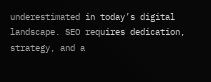underestimated in today’s digital landscape. SEO requires dedication, strategy, and a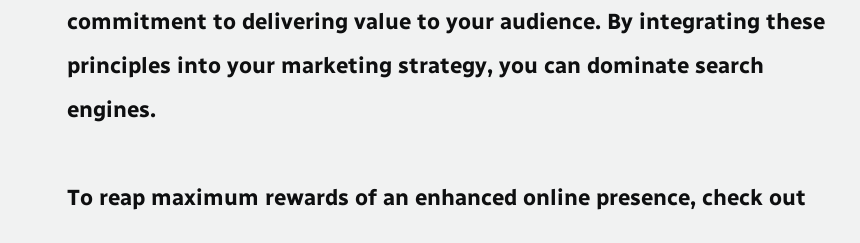commitment to delivering value to your audience. By integrating these principles into your marketing strategy, you can dominate search engines.

To reap maximum rewards of an enhanced online presence, check out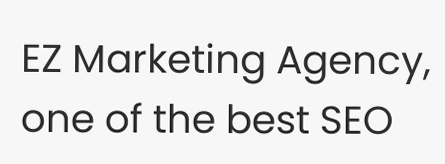EZ Marketing Agency, one of the best SEO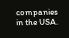companies in the USA.